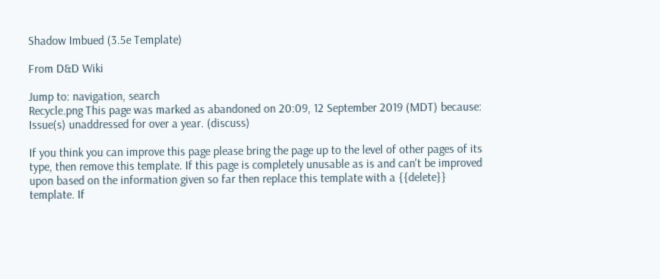Shadow Imbued (3.5e Template)

From D&D Wiki

Jump to: navigation, search
Recycle.png This page was marked as abandoned on 20:09, 12 September 2019 (MDT) because: Issue(s) unaddressed for over a year. (discuss)

If you think you can improve this page please bring the page up to the level of other pages of its type, then remove this template. If this page is completely unusable as is and can't be improved upon based on the information given so far then replace this template with a {{delete}} template. If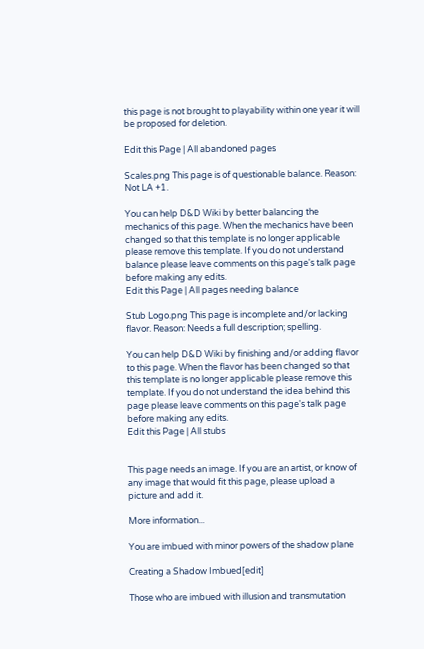this page is not brought to playability within one year it will be proposed for deletion.

Edit this Page | All abandoned pages

Scales.png This page is of questionable balance. Reason: Not LA +1.

You can help D&D Wiki by better balancing the mechanics of this page. When the mechanics have been changed so that this template is no longer applicable please remove this template. If you do not understand balance please leave comments on this page's talk page before making any edits.
Edit this Page | All pages needing balance

Stub Logo.png This page is incomplete and/or lacking flavor. Reason: Needs a full description; spelling.

You can help D&D Wiki by finishing and/or adding flavor to this page. When the flavor has been changed so that this template is no longer applicable please remove this template. If you do not understand the idea behind this page please leave comments on this page's talk page before making any edits.
Edit this Page | All stubs


This page needs an image. If you are an artist, or know of any image that would fit this page, please upload a picture and add it.

More information...

You are imbued with minor powers of the shadow plane

Creating a Shadow Imbued[edit]

Those who are imbued with illusion and transmutation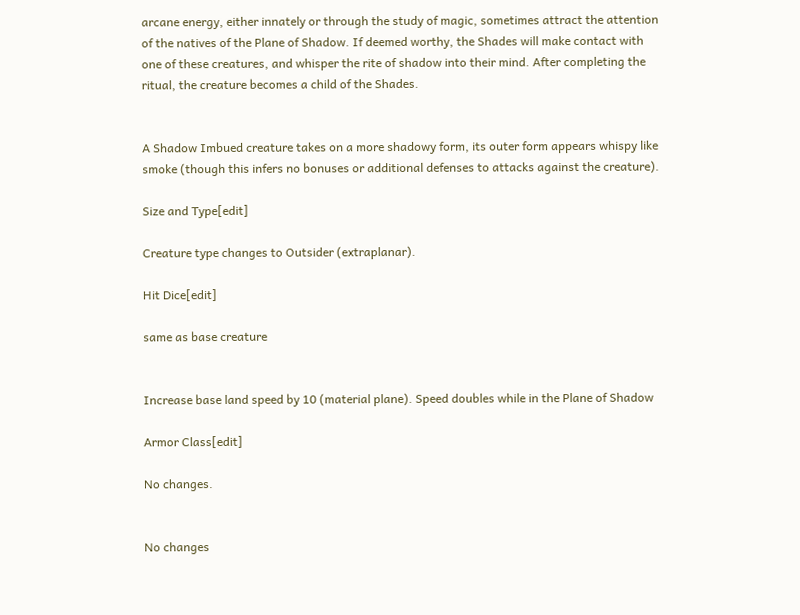arcane energy, either innately or through the study of magic, sometimes attract the attention of the natives of the Plane of Shadow. If deemed worthy, the Shades will make contact with one of these creatures, and whisper the rite of shadow into their mind. After completing the ritual, the creature becomes a child of the Shades.


A Shadow Imbued creature takes on a more shadowy form, its outer form appears whispy like smoke (though this infers no bonuses or additional defenses to attacks against the creature).

Size and Type[edit]

Creature type changes to Outsider (extraplanar).

Hit Dice[edit]

same as base creature


Increase base land speed by 10 (material plane). Speed doubles while in the Plane of Shadow

Armor Class[edit]

No changes.


No changes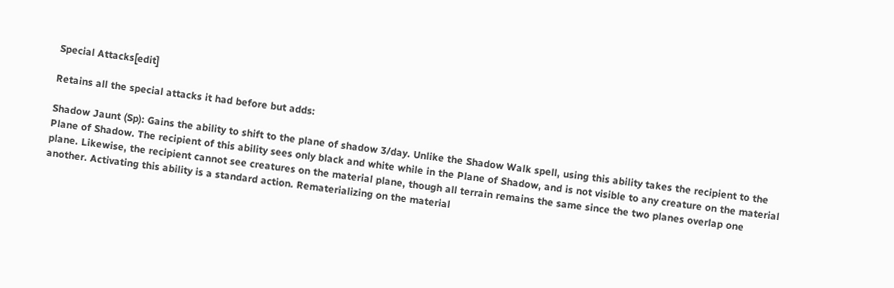Special Attacks[edit]

Retains all the special attacks it had before but adds:

Shadow Jaunt (Sp): Gains the ability to shift to the plane of shadow 3/day. Unlike the Shadow Walk spell, using this ability takes the recipient to the Plane of Shadow. The recipient of this ability sees only black and white while in the Plane of Shadow, and is not visible to any creature on the material plane. Likewise, the recipient cannot see creatures on the material plane, though all terrain remains the same since the two planes overlap one another. Activating this ability is a standard action. Rematerializing on the material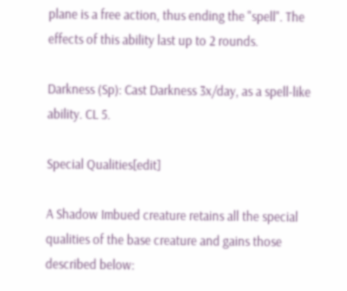plane is a free action, thus ending the "spell". The effects of this ability last up to 2 rounds.

Darkness (Sp): Cast Darkness 3x/day, as a spell-like ability. CL 5.

Special Qualities[edit]

A Shadow Imbued creature retains all the special qualities of the base creature and gains those described below: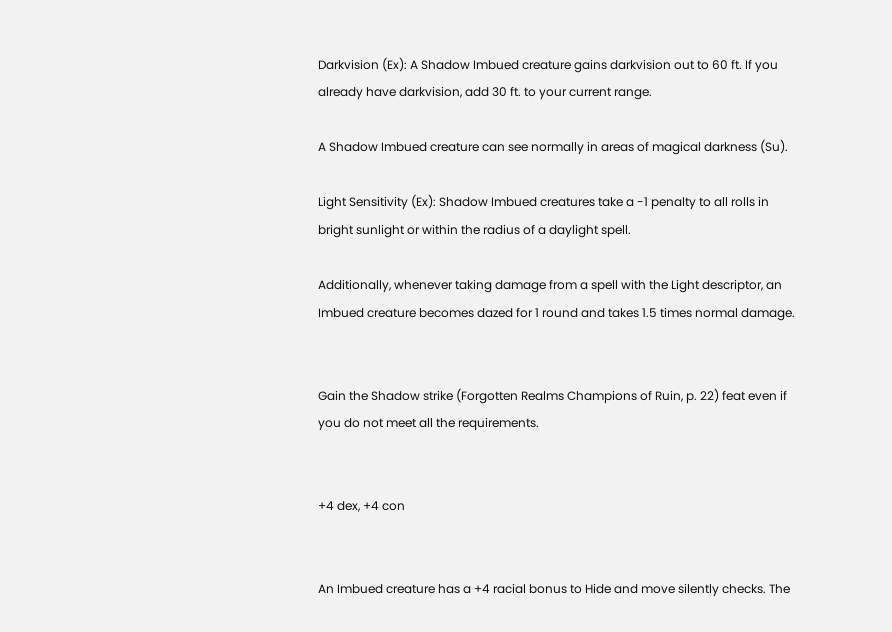Darkvision (Ex): A Shadow Imbued creature gains darkvision out to 60 ft. If you already have darkvision, add 30 ft. to your current range.

A Shadow Imbued creature can see normally in areas of magical darkness (Su).

Light Sensitivity (Ex): Shadow Imbued creatures take a -1 penalty to all rolls in bright sunlight or within the radius of a daylight spell.

Additionally, whenever taking damage from a spell with the Light descriptor, an Imbued creature becomes dazed for 1 round and takes 1.5 times normal damage.


Gain the Shadow strike (Forgotten Realms Champions of Ruin, p. 22) feat even if you do not meet all the requirements.


+4 dex, +4 con


An Imbued creature has a +4 racial bonus to Hide and move silently checks. The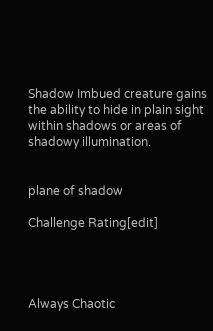Shadow Imbued creature gains the ability to hide in plain sight within shadows or areas of shadowy illumination.


plane of shadow

Challenge Rating[edit]




Always Chaotic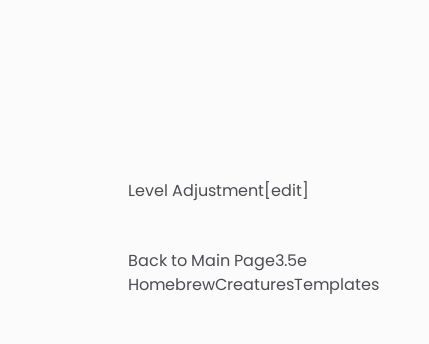Level Adjustment[edit]


Back to Main Page3.5e HomebrewCreaturesTemplates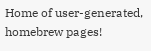Home of user-generated,
homebrew pages!